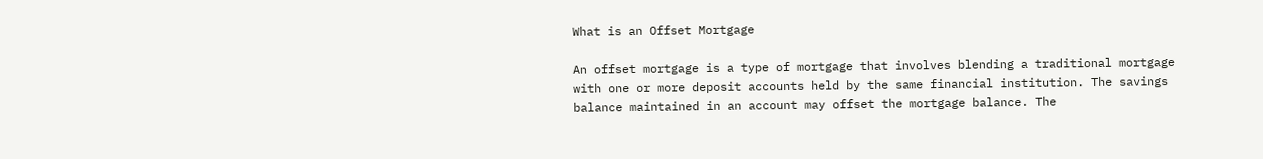What is an Offset Mortgage

An offset mortgage is a type of mortgage that involves blending a traditional mortgage with one or more deposit accounts held by the same financial institution. The savings balance maintained in an account may offset the mortgage balance. The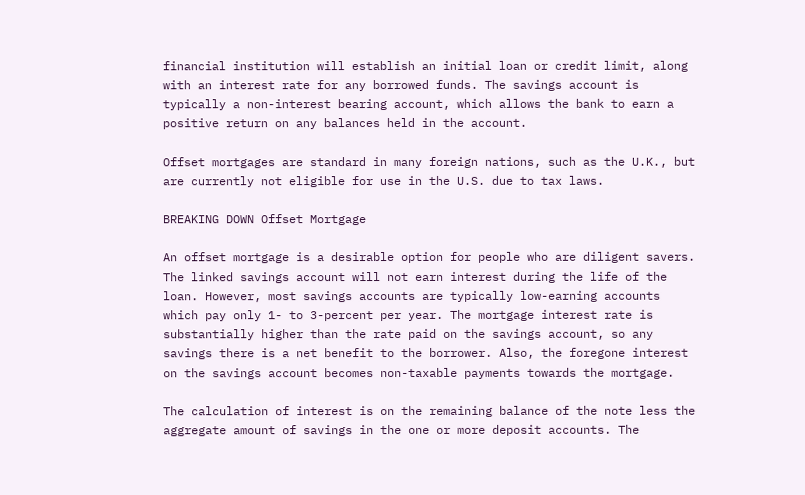financial institution will establish an initial loan or credit limit, along with an interest rate for any borrowed funds. The savings account is typically a non-interest bearing account, which allows the bank to earn a positive return on any balances held in the account.

Offset mortgages are standard in many foreign nations, such as the U.K., but are currently not eligible for use in the U.S. due to tax laws.

BREAKING DOWN Offset Mortgage

An offset mortgage is a desirable option for people who are diligent savers. The linked savings account will not earn interest during the life of the loan. However, most savings accounts are typically low-earning accounts which pay only 1- to 3-percent per year. The mortgage interest rate is substantially higher than the rate paid on the savings account, so any savings there is a net benefit to the borrower. Also, the foregone interest on the savings account becomes non-taxable payments towards the mortgage.

The calculation of interest is on the remaining balance of the note less the aggregate amount of savings in the one or more deposit accounts. The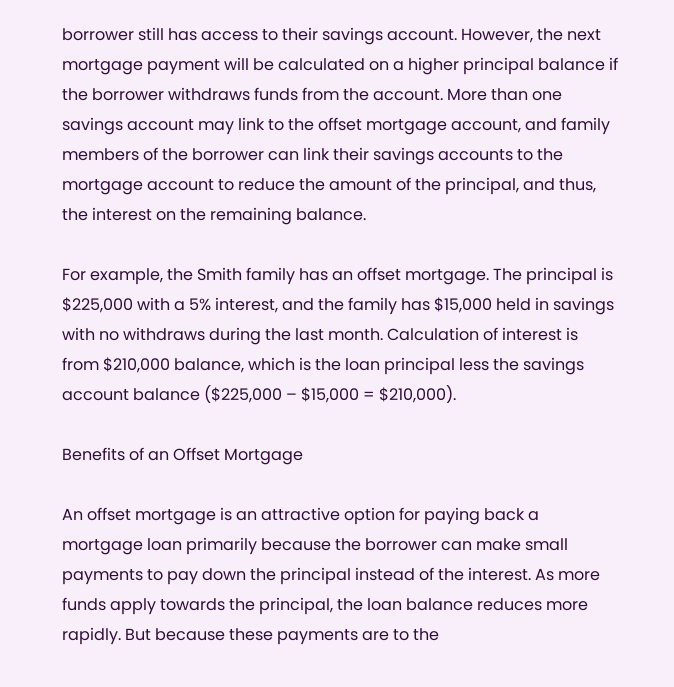borrower still has access to their savings account. However, the next mortgage payment will be calculated on a higher principal balance if the borrower withdraws funds from the account. More than one savings account may link to the offset mortgage account, and family members of the borrower can link their savings accounts to the mortgage account to reduce the amount of the principal, and thus, the interest on the remaining balance.

For example, the Smith family has an offset mortgage. The principal is $225,000 with a 5% interest, and the family has $15,000 held in savings with no withdraws during the last month. Calculation of interest is from $210,000 balance, which is the loan principal less the savings account balance ($225,000 – $15,000 = $210,000).

Benefits of an Offset Mortgage

An offset mortgage is an attractive option for paying back a mortgage loan primarily because the borrower can make small payments to pay down the principal instead of the interest. As more funds apply towards the principal, the loan balance reduces more rapidly. But because these payments are to the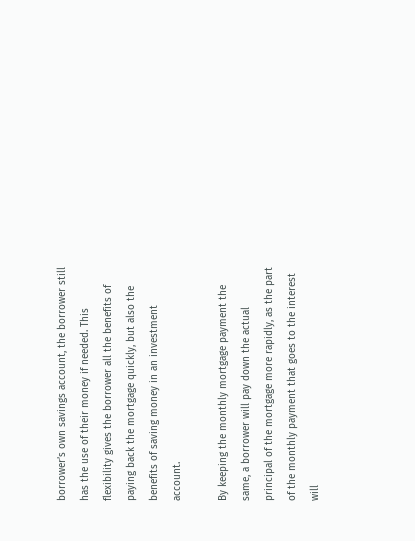borrower’s own savings account, the borrower still has the use of their money if needed. This flexibility gives the borrower all the benefits of paying back the mortgage quickly, but also the benefits of saving money in an investment account.

By keeping the monthly mortgage payment the same, a borrower will pay down the actual principal of the mortgage more rapidly, as the part of the monthly payment that goes to the interest will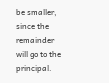be smaller, since the remainder will go to the principal.